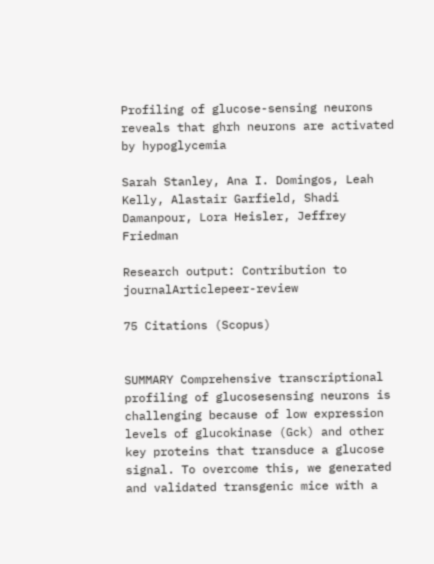Profiling of glucose-sensing neurons reveals that ghrh neurons are activated by hypoglycemia

Sarah Stanley, Ana I. Domingos, Leah Kelly, Alastair Garfield, Shadi Damanpour, Lora Heisler, Jeffrey Friedman

Research output: Contribution to journalArticlepeer-review

75 Citations (Scopus)


SUMMARY Comprehensive transcriptional profiling of glucosesensing neurons is challenging because of low expression levels of glucokinase (Gck) and other key proteins that transduce a glucose signal. To overcome this, we generated and validated transgenic mice with a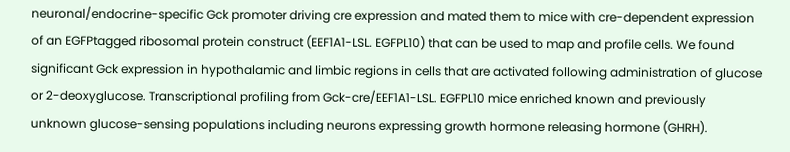neuronal/endocrine-specific Gck promoter driving cre expression and mated them to mice with cre-dependent expression of an EGFPtagged ribosomal protein construct (EEF1A1-LSL. EGFPL10) that can be used to map and profile cells. We found significant Gck expression in hypothalamic and limbic regions in cells that are activated following administration of glucose or 2-deoxyglucose. Transcriptional profiling from Gck-cre/EEF1A1-LSL. EGFPL10 mice enriched known and previously unknown glucose-sensing populations including neurons expressing growth hormone releasing hormone (GHRH).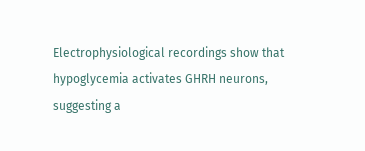Electrophysiological recordings show that hypoglycemia activates GHRH neurons, suggesting a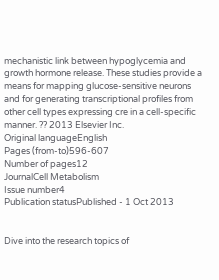mechanistic link between hypoglycemia and growth hormone release. These studies provide a means for mapping glucose-sensitive neurons and for generating transcriptional profiles from other cell types expressing cre in a cell-specific manner. ?? 2013 Elsevier Inc.
Original languageEnglish
Pages (from-to)596-607
Number of pages12
JournalCell Metabolism
Issue number4
Publication statusPublished - 1 Oct 2013


Dive into the research topics of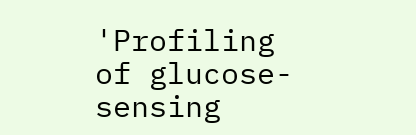'Profiling of glucose-sensing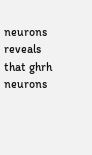neurons reveals that ghrh neurons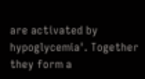are activated by hypoglycemia'. Together they form a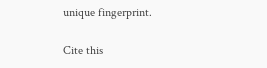unique fingerprint.

Cite this